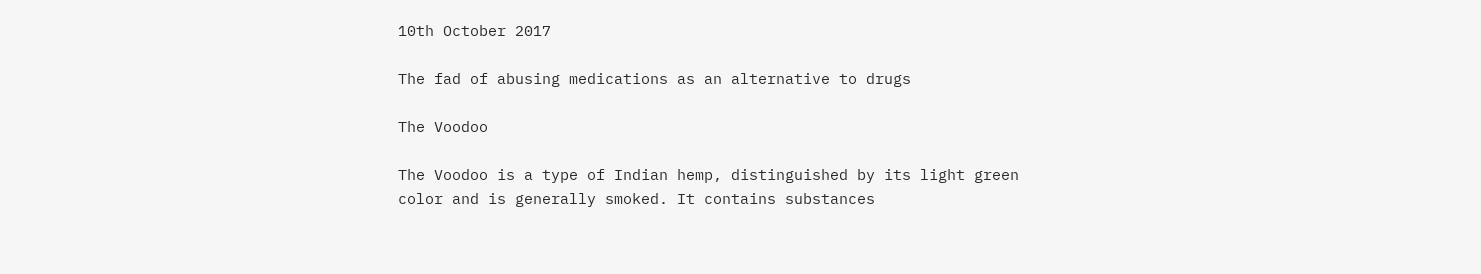10th October 2017

The fad of abusing medications as an alternative to drugs

The Voodoo

The Voodoo is a type of Indian hemp, distinguished by its light green color and is generally smoked. It contains substances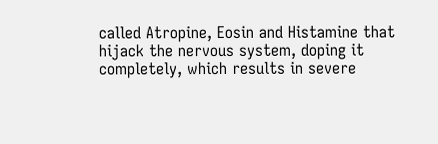called Atropine, Eosin and Histamine that hijack the nervous system, doping it completely, which results in severe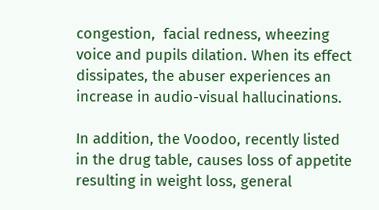congestion,  facial redness, wheezing voice and pupils dilation. When its effect dissipates, the abuser experiences an increase in audio-visual hallucinations.

In addition, the Voodoo, recently listed in the drug table, causes loss of appetite resulting in weight loss, general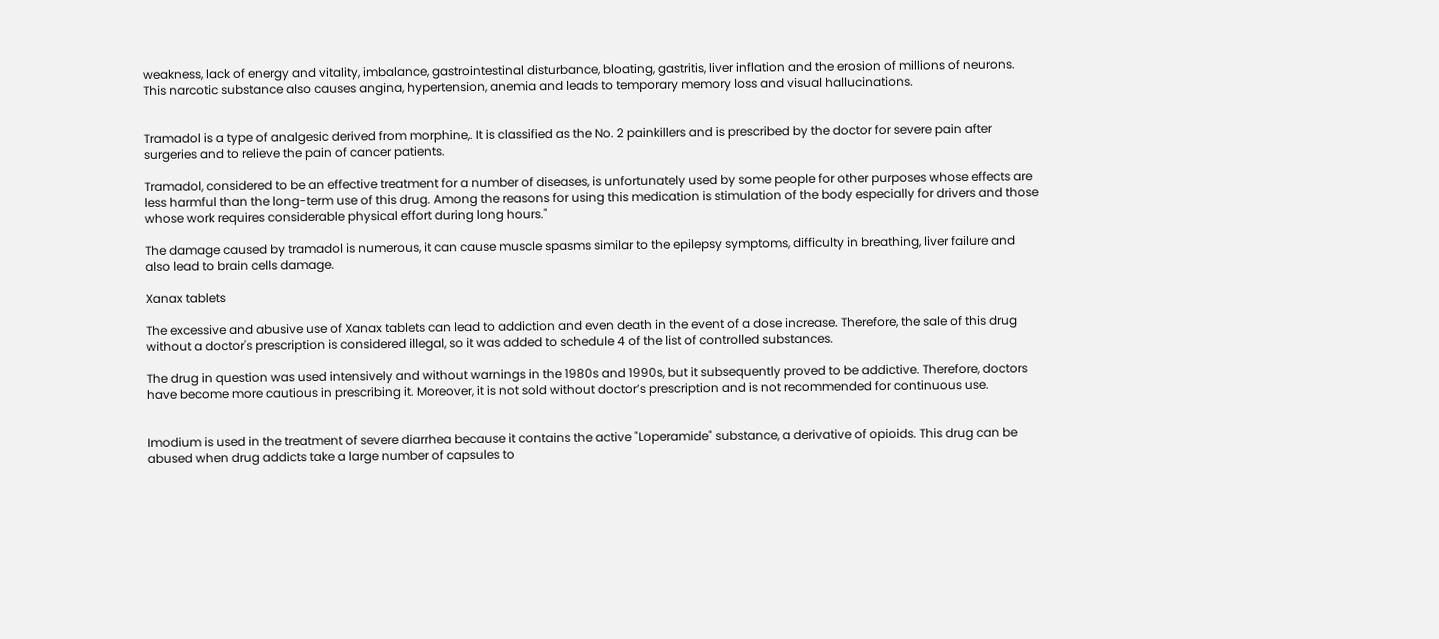weakness, lack of energy and vitality, imbalance, gastrointestinal disturbance, bloating, gastritis, liver inflation and the erosion of millions of neurons. This narcotic substance also causes angina, hypertension, anemia and leads to temporary memory loss and visual hallucinations.


Tramadol is a type of analgesic derived from morphine,. It is classified as the No. 2 painkillers and is prescribed by the doctor for severe pain after surgeries and to relieve the pain of cancer patients.

Tramadol, considered to be an effective treatment for a number of diseases, is unfortunately used by some people for other purposes whose effects are less harmful than the long-term use of this drug. Among the reasons for using this medication is stimulation of the body especially for drivers and those whose work requires considerable physical effort during long hours."

The damage caused by tramadol is numerous, it can cause muscle spasms similar to the epilepsy symptoms, difficulty in breathing, liver failure and also lead to brain cells damage.

Xanax tablets

The excessive and abusive use of Xanax tablets can lead to addiction and even death in the event of a dose increase. Therefore, the sale of this drug without a doctor's prescription is considered illegal, so it was added to schedule 4 of the list of controlled substances.

The drug in question was used intensively and without warnings in the 1980s and 1990s, but it subsequently proved to be addictive. Therefore, doctors have become more cautious in prescribing it. Moreover, it is not sold without doctor’s prescription and is not recommended for continuous use.


Imodium is used in the treatment of severe diarrhea because it contains the active "Loperamide" substance, a derivative of opioids. This drug can be abused when drug addicts take a large number of capsules to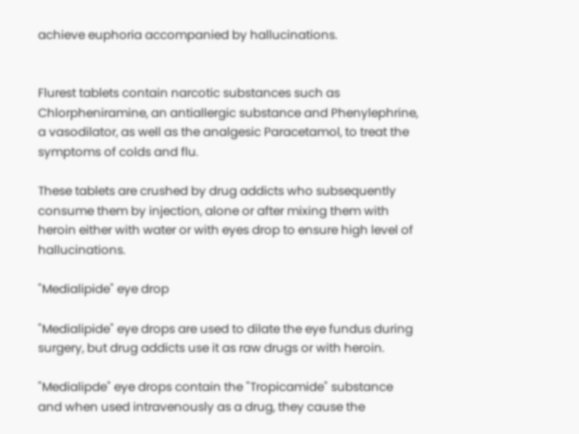achieve euphoria accompanied by hallucinations.


Flurest tablets contain narcotic substances such as Chlorpheniramine, an antiallergic substance and Phenylephrine, a vasodilator, as well as the analgesic Paracetamol, to treat the symptoms of colds and flu.

These tablets are crushed by drug addicts who subsequently consume them by injection, alone or after mixing them with heroin either with water or with eyes drop to ensure high level of hallucinations.

"Medialipide" eye drop

"Medialipide" eye drops are used to dilate the eye fundus during surgery, but drug addicts use it as raw drugs or with heroin.

"Medialipde" eye drops contain the "Tropicamide" substance and when used intravenously as a drug, they cause the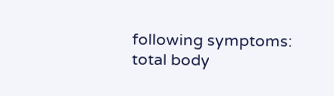following symptoms: total body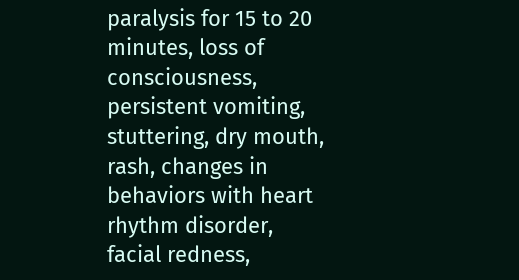paralysis for 15 to 20 minutes, loss of consciousness, persistent vomiting, stuttering, dry mouth, rash, changes in behaviors with heart rhythm disorder, facial redness,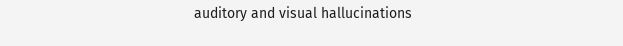auditory and visual hallucinations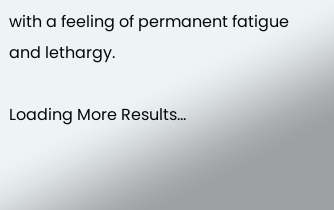with a feeling of permanent fatigue and lethargy.

Loading More Results...